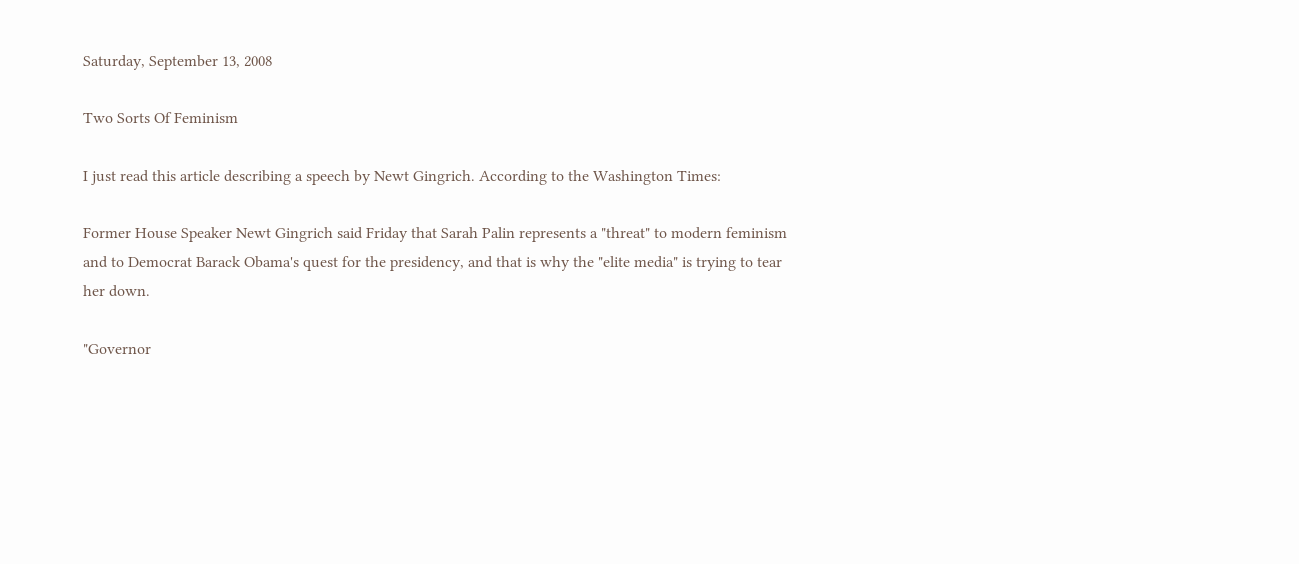Saturday, September 13, 2008

Two Sorts Of Feminism

I just read this article describing a speech by Newt Gingrich. According to the Washington Times:

Former House Speaker Newt Gingrich said Friday that Sarah Palin represents a "threat" to modern feminism and to Democrat Barack Obama's quest for the presidency, and that is why the "elite media" is trying to tear her down.

"Governor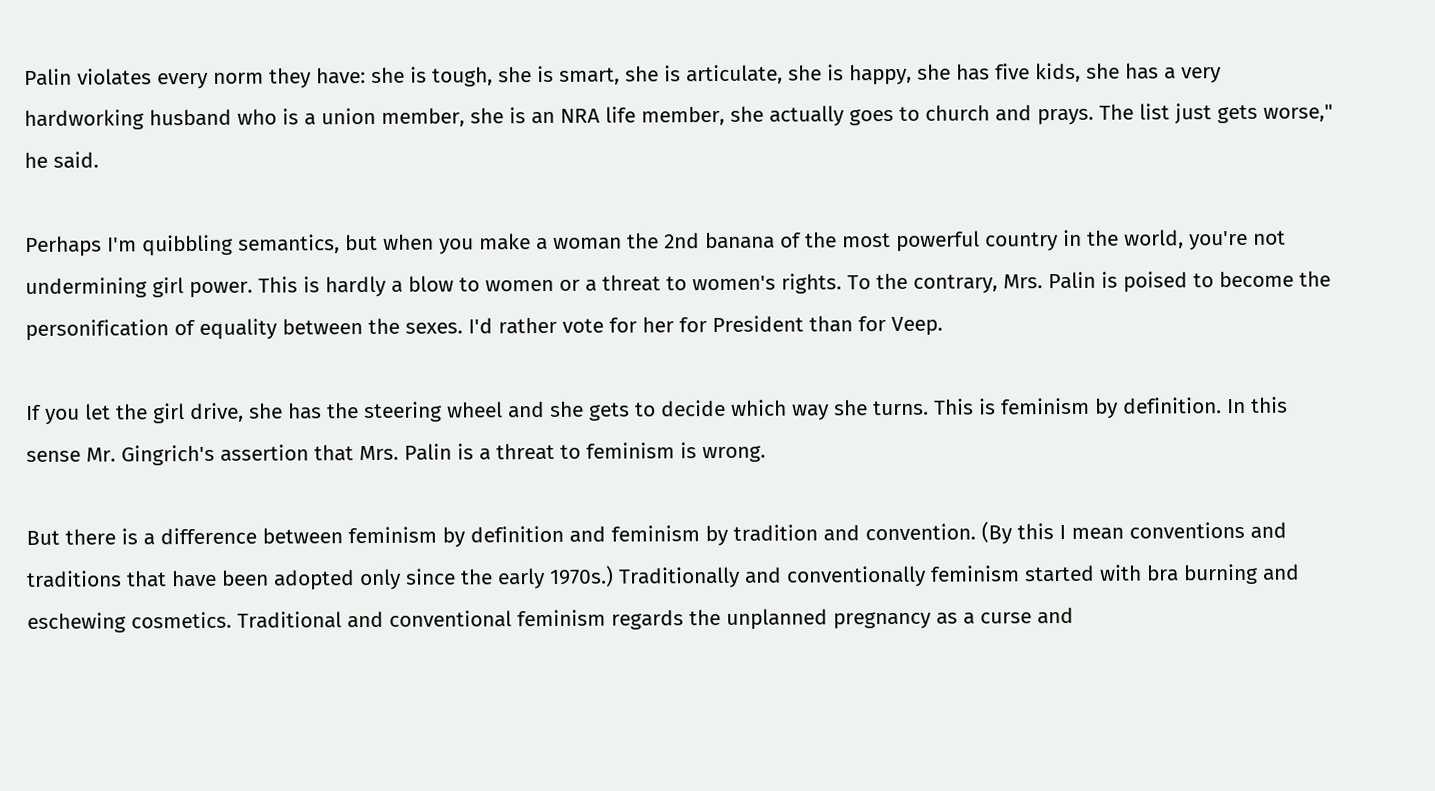Palin violates every norm they have: she is tough, she is smart, she is articulate, she is happy, she has five kids, she has a very hardworking husband who is a union member, she is an NRA life member, she actually goes to church and prays. The list just gets worse," he said.

Perhaps I'm quibbling semantics, but when you make a woman the 2nd banana of the most powerful country in the world, you're not undermining girl power. This is hardly a blow to women or a threat to women's rights. To the contrary, Mrs. Palin is poised to become the personification of equality between the sexes. I'd rather vote for her for President than for Veep.

If you let the girl drive, she has the steering wheel and she gets to decide which way she turns. This is feminism by definition. In this sense Mr. Gingrich's assertion that Mrs. Palin is a threat to feminism is wrong.

But there is a difference between feminism by definition and feminism by tradition and convention. (By this I mean conventions and traditions that have been adopted only since the early 1970s.) Traditionally and conventionally feminism started with bra burning and eschewing cosmetics. Traditional and conventional feminism regards the unplanned pregnancy as a curse and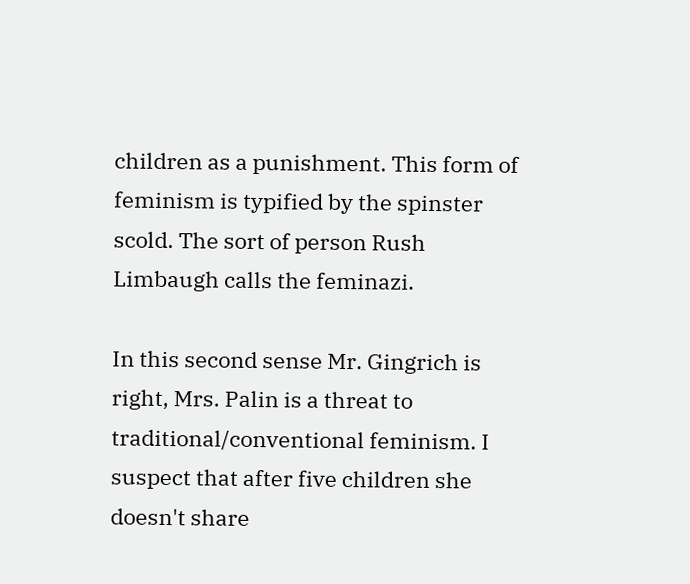children as a punishment. This form of feminism is typified by the spinster scold. The sort of person Rush Limbaugh calls the feminazi.

In this second sense Mr. Gingrich is right, Mrs. Palin is a threat to traditional/conventional feminism. I suspect that after five children she doesn't share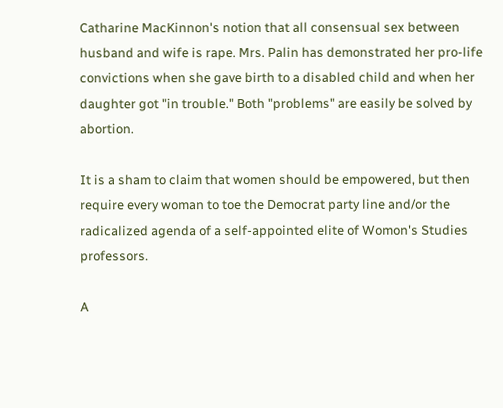Catharine MacKinnon's notion that all consensual sex between husband and wife is rape. Mrs. Palin has demonstrated her pro-life convictions when she gave birth to a disabled child and when her daughter got "in trouble." Both "problems" are easily be solved by abortion.

It is a sham to claim that women should be empowered, but then require every woman to toe the Democrat party line and/or the radicalized agenda of a self-appointed elite of Womon's Studies professors.

A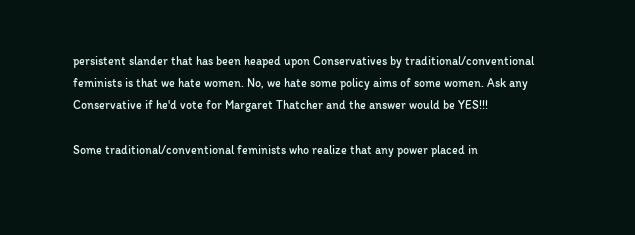persistent slander that has been heaped upon Conservatives by traditional/conventional feminists is that we hate women. No, we hate some policy aims of some women. Ask any Conservative if he'd vote for Margaret Thatcher and the answer would be YES!!!

Some traditional/conventional feminists who realize that any power placed in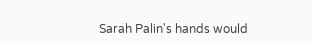Sarah Palin's hands would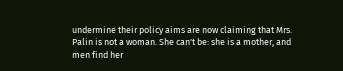undermine their policy aims are now claiming that Mrs. Palin is not a woman. She can't be: she is a mother, and men find her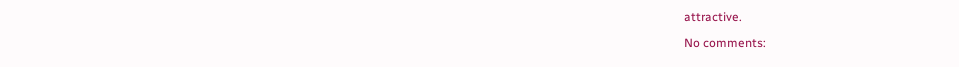attractive.

No comments: